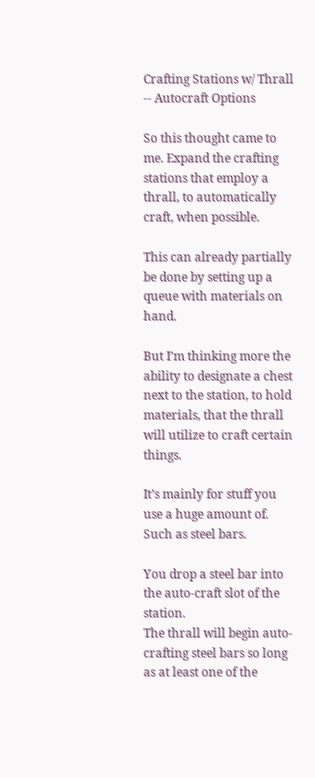Crafting Stations w/ Thrall -- Autocraft Options

So this thought came to me. Expand the crafting stations that employ a thrall, to automatically craft, when possible.

This can already partially be done by setting up a queue with materials on hand.

But I’m thinking more the ability to designate a chest next to the station, to hold materials, that the thrall will utilize to craft certain things.

It’s mainly for stuff you use a huge amount of. Such as steel bars.

You drop a steel bar into the auto-craft slot of the station.
The thrall will begin auto-crafting steel bars so long as at least one of the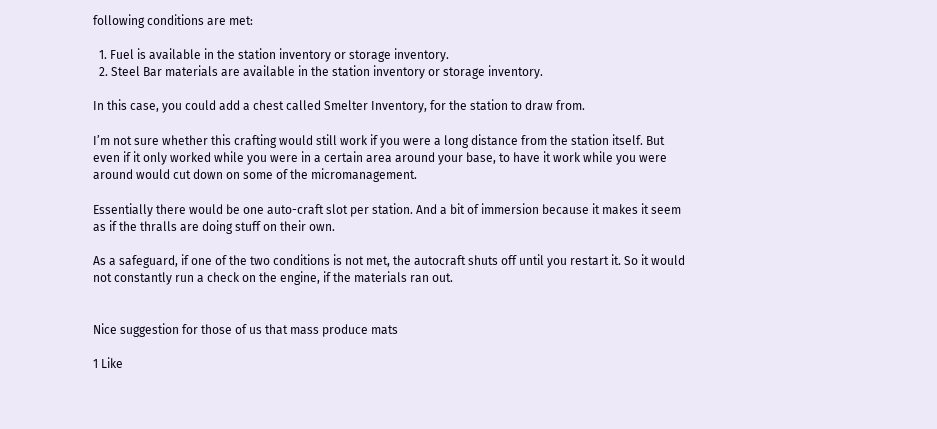following conditions are met:

  1. Fuel is available in the station inventory or storage inventory.
  2. Steel Bar materials are available in the station inventory or storage inventory.

In this case, you could add a chest called Smelter Inventory, for the station to draw from.

I’m not sure whether this crafting would still work if you were a long distance from the station itself. But even if it only worked while you were in a certain area around your base, to have it work while you were around would cut down on some of the micromanagement.

Essentially there would be one auto-craft slot per station. And a bit of immersion because it makes it seem as if the thralls are doing stuff on their own.

As a safeguard, if one of the two conditions is not met, the autocraft shuts off until you restart it. So it would not constantly run a check on the engine, if the materials ran out.


Nice suggestion for those of us that mass produce mats

1 Like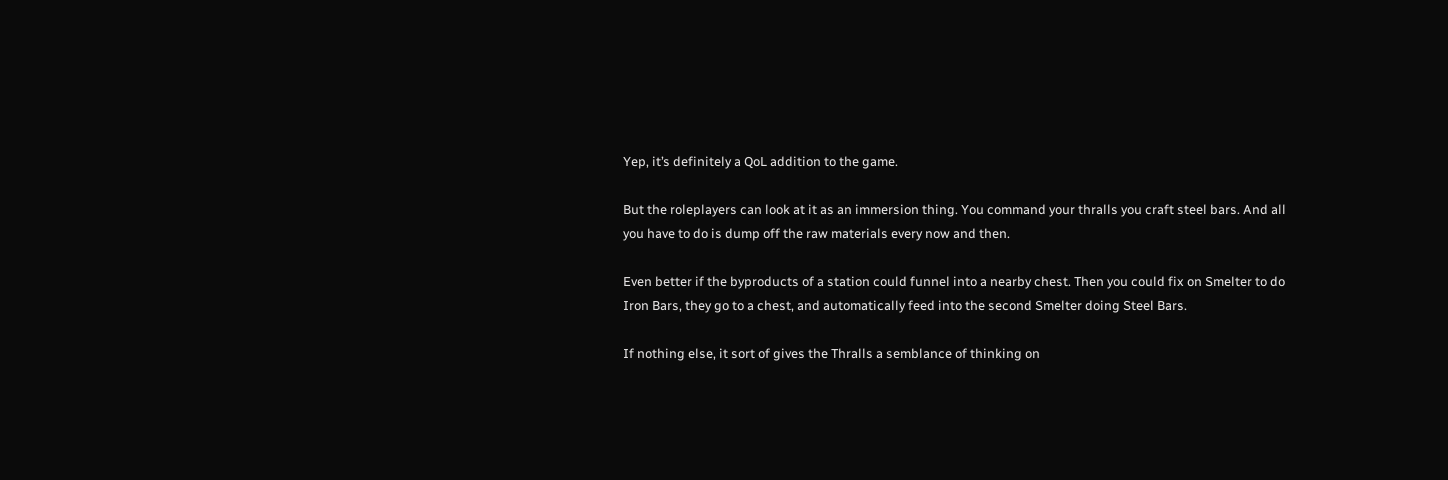Yep, it’s definitely a QoL addition to the game.

But the roleplayers can look at it as an immersion thing. You command your thralls you craft steel bars. And all you have to do is dump off the raw materials every now and then.

Even better if the byproducts of a station could funnel into a nearby chest. Then you could fix on Smelter to do Iron Bars, they go to a chest, and automatically feed into the second Smelter doing Steel Bars.

If nothing else, it sort of gives the Thralls a semblance of thinking on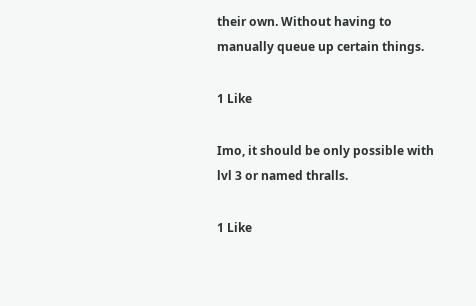their own. Without having to manually queue up certain things.

1 Like

Imo, it should be only possible with lvl 3 or named thralls.

1 Like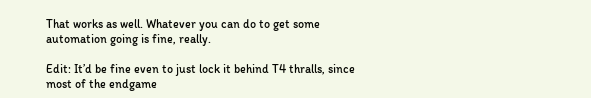That works as well. Whatever you can do to get some automation going is fine, really.

Edit: It’d be fine even to just lock it behind T4 thralls, since most of the endgame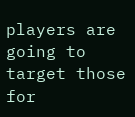players are going to target those for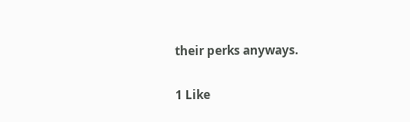their perks anyways.

1 Like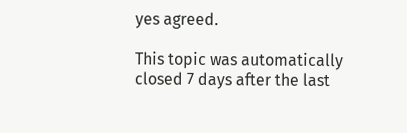yes agreed.

This topic was automatically closed 7 days after the last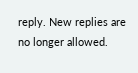reply. New replies are no longer allowed.